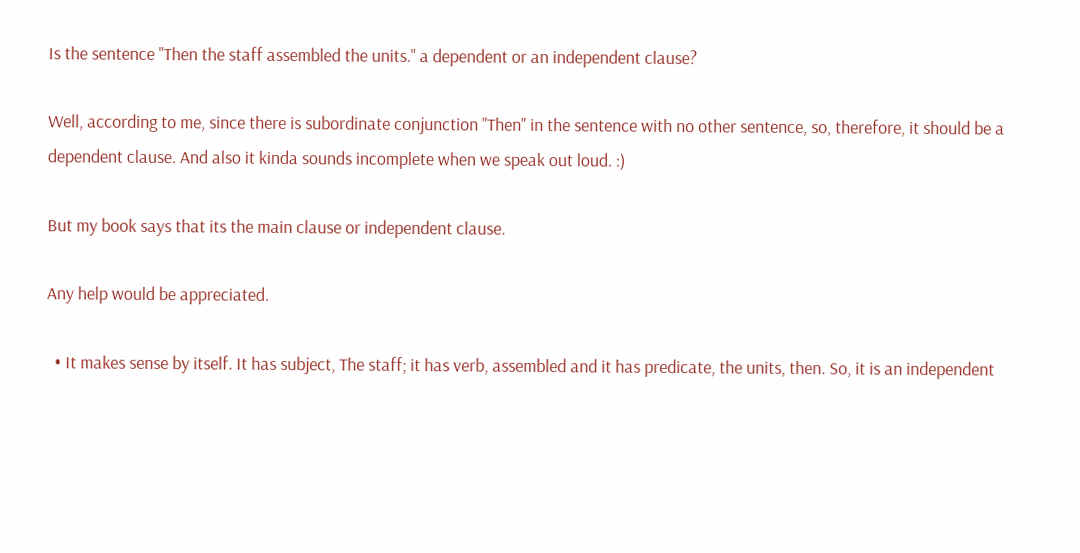Is the sentence "Then the staff assembled the units." a dependent or an independent clause?

Well, according to me, since there is subordinate conjunction "Then" in the sentence with no other sentence, so, therefore, it should be a dependent clause. And also it kinda sounds incomplete when we speak out loud. :)

But my book says that its the main clause or independent clause.

Any help would be appreciated.

  • It makes sense by itself. It has subject, The staff; it has verb, assembled and it has predicate, the units, then. So, it is an independent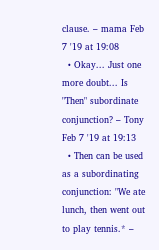clause. – mama Feb 7 '19 at 19:08
  • Okay... Just one more doubt... Is "Then" subordinate conjunction? – Tony Feb 7 '19 at 19:13
  • Then can be used as a subordinating conjunction: "We ate lunch, then went out to play tennis.* –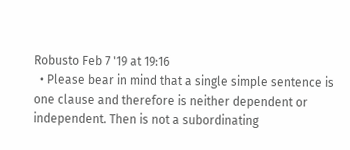Robusto Feb 7 '19 at 19:16
  • Please bear in mind that a single simple sentence is one clause and therefore is neither dependent or independent. Then is not a subordinating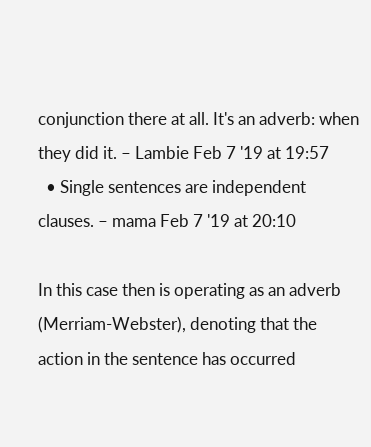conjunction there at all. It's an adverb: when they did it. – Lambie Feb 7 '19 at 19:57
  • Single sentences are independent clauses. – mama Feb 7 '19 at 20:10

In this case then is operating as an adverb (Merriam-Webster), denoting that the action in the sentence has occurred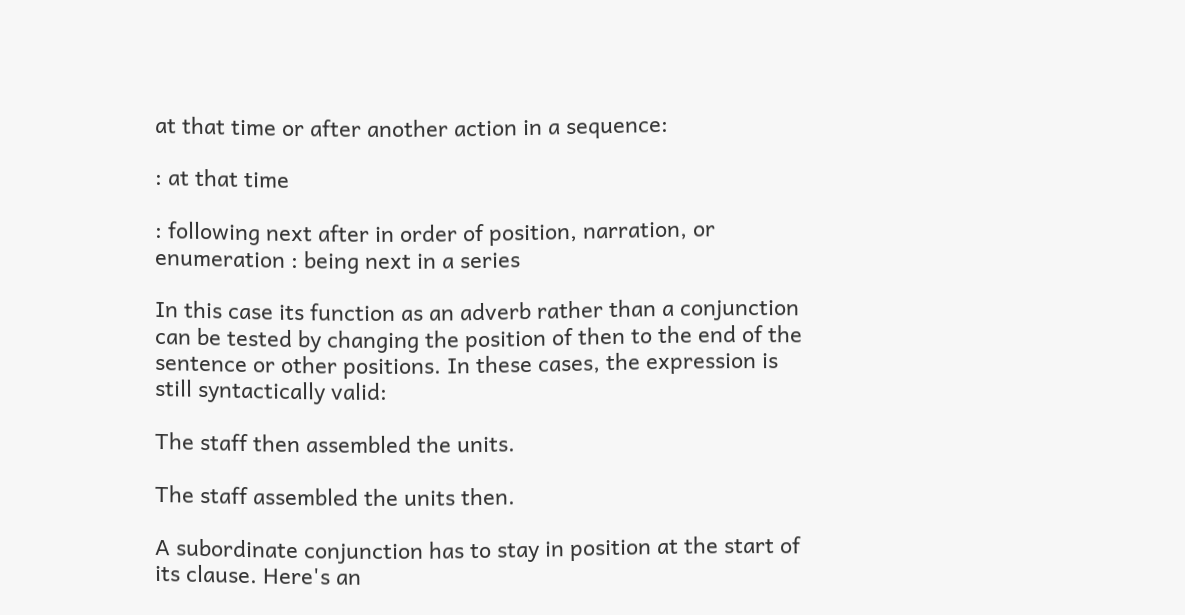at that time or after another action in a sequence:

: at that time

: following next after in order of position, narration, or enumeration : being next in a series

In this case its function as an adverb rather than a conjunction can be tested by changing the position of then to the end of the sentence or other positions. In these cases, the expression is still syntactically valid:

The staff then assembled the units.

The staff assembled the units then.

A subordinate conjunction has to stay in position at the start of its clause. Here's an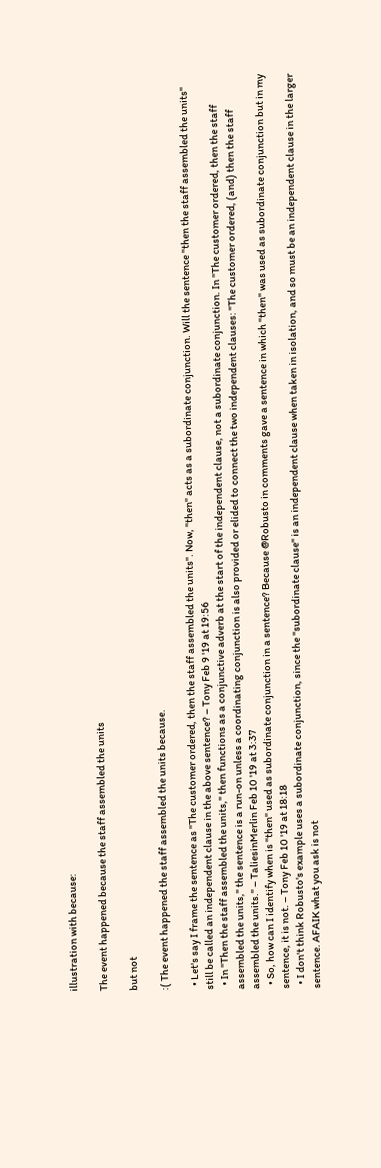illustration with because:

The event happened because the staff assembled the units

but not

:( The event happened the staff assembled the units because.

  • Let's say I frame the sentence as "The customer ordered, then the staff assembled the units". Now, "then" acts as a subordinate conjunction. Will the sentence "then the staff assembled the units" still be called an independent clause in the above sentence? – Tony Feb 9 '19 at 19:56
  • In "Then the staff assembled the units," then functions as a conjunctive adverb at the start of the independent clause, not a subordinate conjunction. In "The customer ordered, then the staff assembled the units," the sentence is a run-on unless a coordinating conjunction is also provided or elided to connect the two independent clauses: "The customer ordered, (and) then the staff assembled the units." – TaliesinMerlin Feb 10 '19 at 3:37
  • So, how can I identify when is "then" used as subordinate conjunction in a sentence? Because @Robusto in comments gave a sentence in which "then" was used as subordinate conjunction but in my sentence, it is not. – Tony Feb 10 '19 at 18:18
  • I don't think Robusto's example uses a subordinate conjunction, since the "subordinate clause" is an independent clause when taken in isolation, and so must be an independent clause in the larger sentence. AFAIK what you ask is not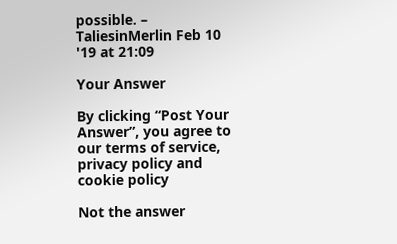possible. – TaliesinMerlin Feb 10 '19 at 21:09

Your Answer

By clicking “Post Your Answer”, you agree to our terms of service, privacy policy and cookie policy

Not the answer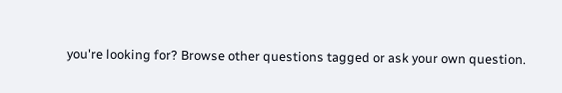you're looking for? Browse other questions tagged or ask your own question.